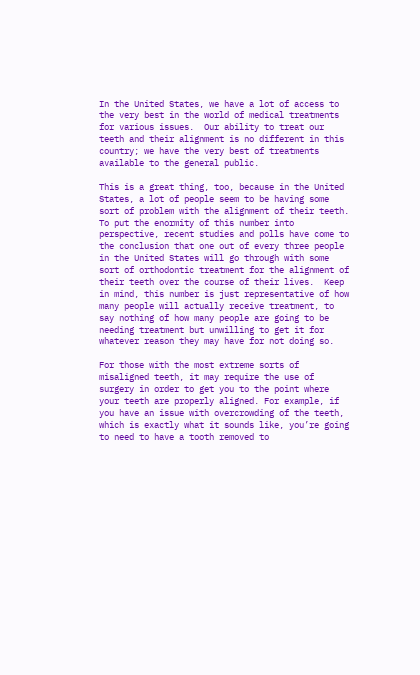In the United States, we have a lot of access to the very best in the world of medical treatments for various issues.  Our ability to treat our teeth and their alignment is no different in this country; we have the very best of treatments available to the general public.

This is a great thing, too, because in the United States, a lot of people seem to be having some sort of problem with the alignment of their teeth.  To put the enormity of this number into perspective, recent studies and polls have come to the conclusion that one out of every three people in the United States will go through with some sort of orthodontic treatment for the alignment of their teeth over the course of their lives.  Keep in mind, this number is just representative of how many people will actually receive treatment, to say nothing of how many people are going to be needing treatment but unwilling to get it for whatever reason they may have for not doing so.

For those with the most extreme sorts of misaligned teeth, it may require the use of surgery in order to get you to the point where your teeth are properly aligned. For example, if you have an issue with overcrowding of the teeth, which is exactly what it sounds like, you’re going to need to have a tooth removed to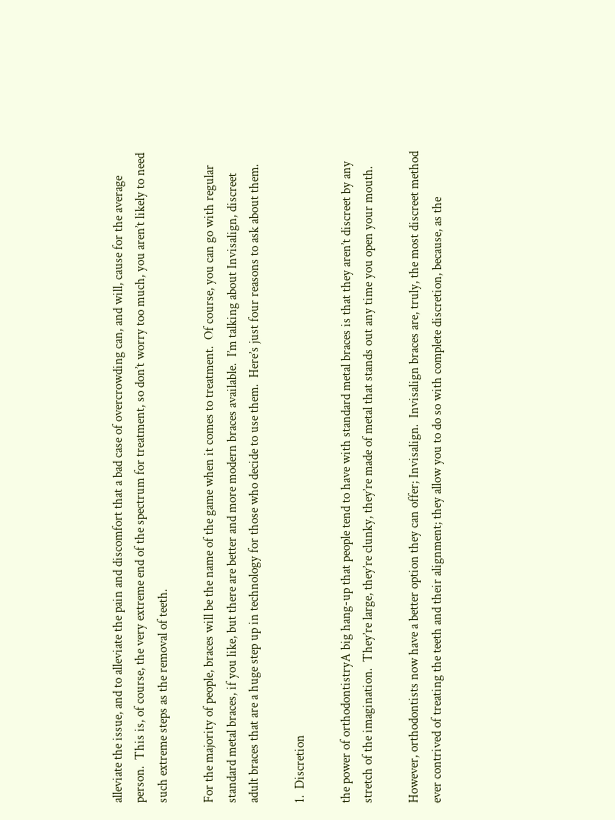alleviate the issue, and to alleviate the pain and discomfort that a bad case of overcrowding can, and will, cause for the average person.  This is, of course, the very extreme end of the spectrum for treatment, so don’t worry too much, you aren’t likely to need such extreme steps as the removal of teeth.

For the majority of people, braces will be the name of the game when it comes to treatment.  Of course, you can go with regular standard metal braces, if you like, but there are better and more modern braces available.  I’m talking about Invisalign, discreet adult braces that are a huge step up in technology for those who decide to use them.  Here’s just four reasons to ask about them.

1.  Discretion

the power of orthodontistryA big hang-up that people tend to have with standard metal braces is that they aren’t discreet by any stretch of the imagination.  They’re large, they’re clunky, they’re made of metal that stands out any time you open your mouth.

However, orthodontists now have a better option they can offer; Invisalign.  Invisalign braces are, truly, the most discreet method ever contrived of treating the teeth and their alignment; they allow you to do so with complete discretion, because, as the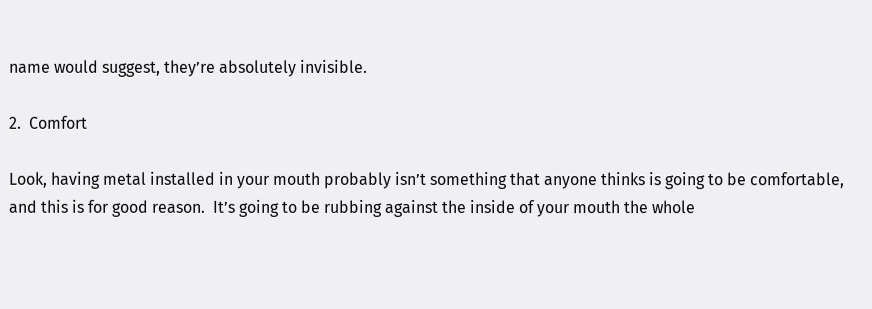name would suggest, they’re absolutely invisible.

2.  Comfort

Look, having metal installed in your mouth probably isn’t something that anyone thinks is going to be comfortable, and this is for good reason.  It’s going to be rubbing against the inside of your mouth the whole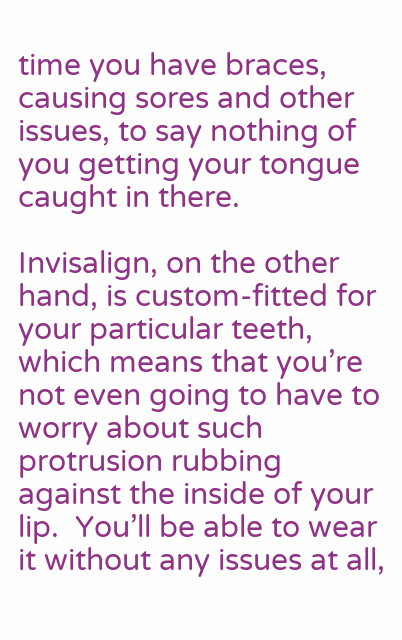time you have braces, causing sores and other issues, to say nothing of you getting your tongue caught in there.

Invisalign, on the other hand, is custom-fitted for your particular teeth, which means that you’re not even going to have to worry about such protrusion rubbing against the inside of your lip.  You’ll be able to wear it without any issues at all,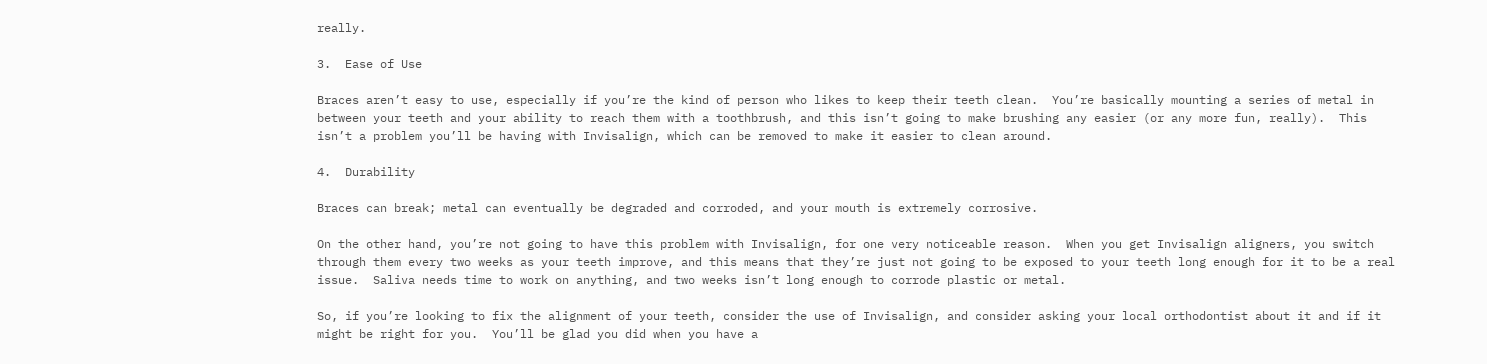really.

3.  Ease of Use

Braces aren’t easy to use, especially if you’re the kind of person who likes to keep their teeth clean.  You’re basically mounting a series of metal in between your teeth and your ability to reach them with a toothbrush, and this isn’t going to make brushing any easier (or any more fun, really).  This isn’t a problem you’ll be having with Invisalign, which can be removed to make it easier to clean around.

4.  Durability

Braces can break; metal can eventually be degraded and corroded, and your mouth is extremely corrosive.

On the other hand, you’re not going to have this problem with Invisalign, for one very noticeable reason.  When you get Invisalign aligners, you switch through them every two weeks as your teeth improve, and this means that they’re just not going to be exposed to your teeth long enough for it to be a real issue.  Saliva needs time to work on anything, and two weeks isn’t long enough to corrode plastic or metal.

So, if you’re looking to fix the alignment of your teeth, consider the use of Invisalign, and consider asking your local orthodontist about it and if it might be right for you.  You’ll be glad you did when you have a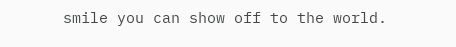smile you can show off to the world.